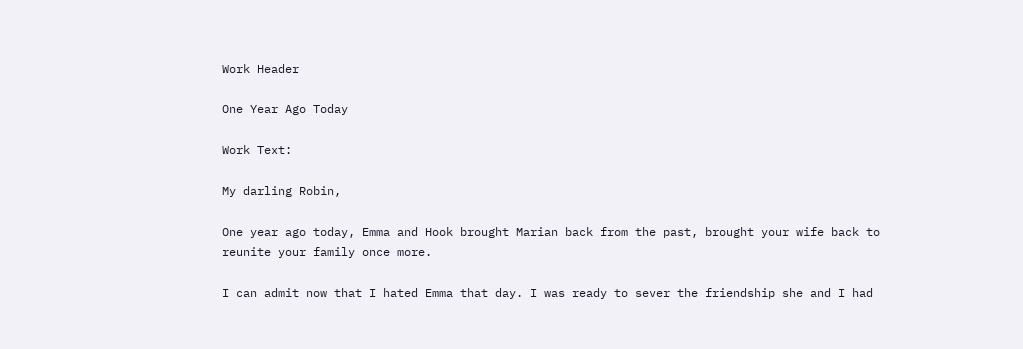Work Header

One Year Ago Today

Work Text:

My darling Robin,

One year ago today, Emma and Hook brought Marian back from the past, brought your wife back to reunite your family once more.

I can admit now that I hated Emma that day. I was ready to sever the friendship she and I had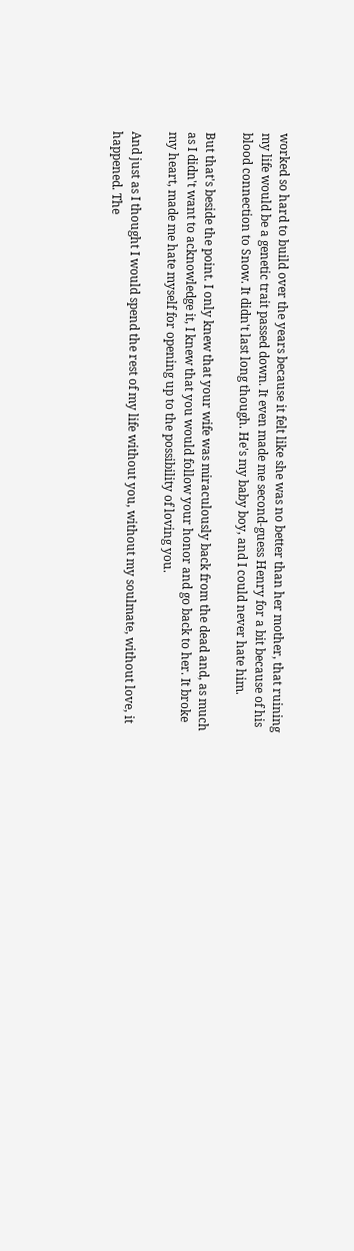worked so hard to build over the years because it felt like she was no better than her mother, that ruining my life would be a genetic trait passed down. It even made me second-guess Henry for a bit because of his blood connection to Snow. It didn't last long though. He's my baby boy, and I could never hate him.

But that's beside the point. I only knew that your wife was miraculously back from the dead and, as much as I didn't want to acknowledge it, I knew that you would follow your honor and go back to her. It broke my heart, made me hate myself for opening up to the possibility of loving you.

And just as I thought I would spend the rest of my life without you, without my soulmate, without love, it happened. The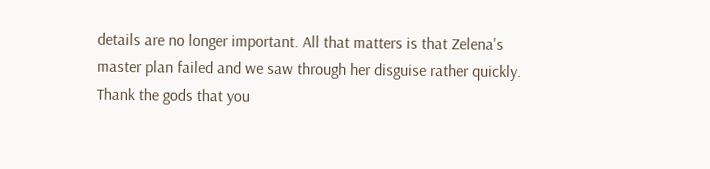details are no longer important. All that matters is that Zelena's master plan failed and we saw through her disguise rather quickly. Thank the gods that you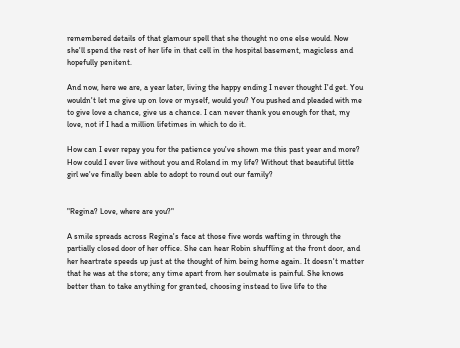remembered details of that glamour spell that she thought no one else would. Now she'll spend the rest of her life in that cell in the hospital basement, magicless and hopefully penitent.

And now, here we are, a year later, living the happy ending I never thought I'd get. You wouldn't let me give up on love or myself, would you? You pushed and pleaded with me to give love a chance, give us a chance. I can never thank you enough for that, my love, not if I had a million lifetimes in which to do it.

How can I ever repay you for the patience you've shown me this past year and more? How could I ever live without you and Roland in my life? Without that beautiful little girl we've finally been able to adopt to round out our family?


"Regina? Love, where are you?"

A smile spreads across Regina's face at those five words wafting in through the partially closed door of her office. She can hear Robin shuffling at the front door, and her heartrate speeds up just at the thought of him being home again. It doesn't matter that he was at the store; any time apart from her soulmate is painful. She knows better than to take anything for granted, choosing instead to live life to the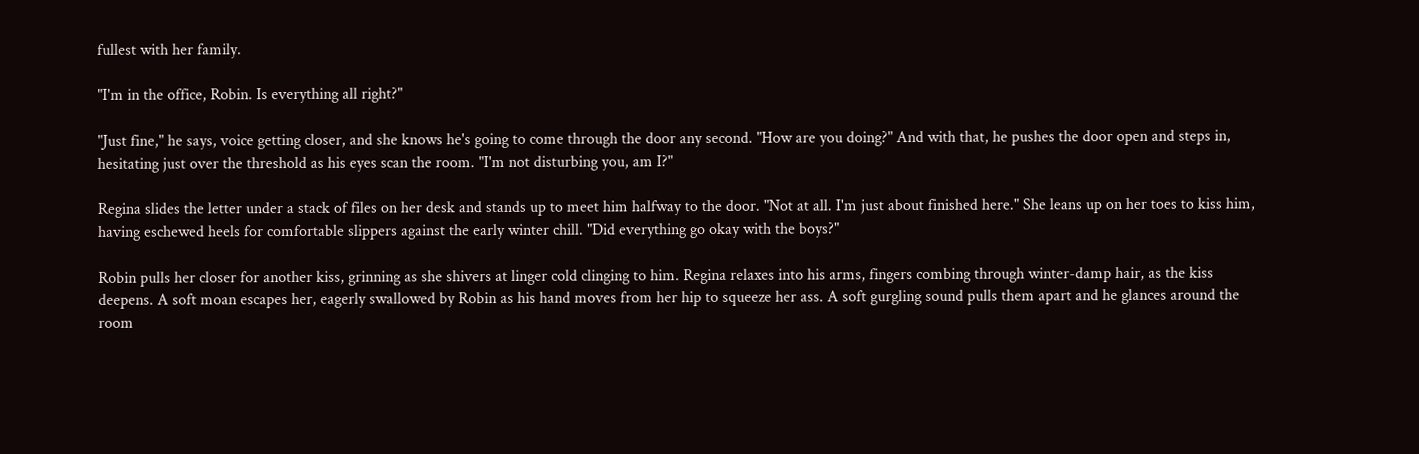fullest with her family.

"I'm in the office, Robin. Is everything all right?"

"Just fine," he says, voice getting closer, and she knows he's going to come through the door any second. "How are you doing?" And with that, he pushes the door open and steps in, hesitating just over the threshold as his eyes scan the room. "I'm not disturbing you, am I?"

Regina slides the letter under a stack of files on her desk and stands up to meet him halfway to the door. "Not at all. I'm just about finished here." She leans up on her toes to kiss him, having eschewed heels for comfortable slippers against the early winter chill. "Did everything go okay with the boys?"

Robin pulls her closer for another kiss, grinning as she shivers at linger cold clinging to him. Regina relaxes into his arms, fingers combing through winter-damp hair, as the kiss deepens. A soft moan escapes her, eagerly swallowed by Robin as his hand moves from her hip to squeeze her ass. A soft gurgling sound pulls them apart and he glances around the room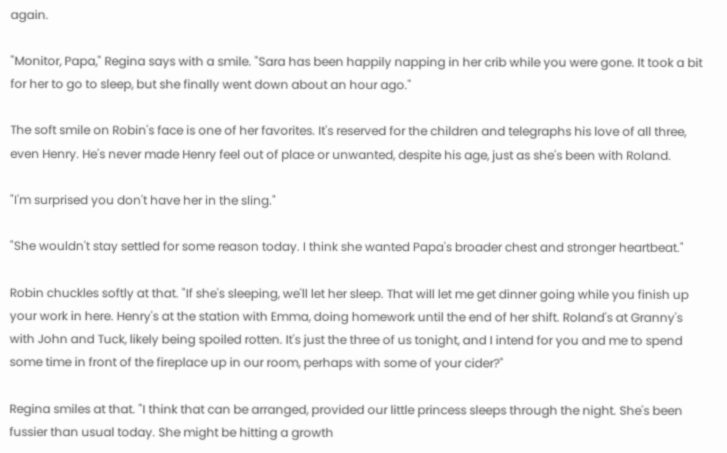again.

"Monitor, Papa," Regina says with a smile. "Sara has been happily napping in her crib while you were gone. It took a bit for her to go to sleep, but she finally went down about an hour ago."

The soft smile on Robin's face is one of her favorites. It's reserved for the children and telegraphs his love of all three, even Henry. He's never made Henry feel out of place or unwanted, despite his age, just as she's been with Roland.

"I'm surprised you don't have her in the sling."

"She wouldn't stay settled for some reason today. I think she wanted Papa's broader chest and stronger heartbeat."

Robin chuckles softly at that. "If she's sleeping, we'll let her sleep. That will let me get dinner going while you finish up your work in here. Henry's at the station with Emma, doing homework until the end of her shift. Roland's at Granny's with John and Tuck, likely being spoiled rotten. It's just the three of us tonight, and I intend for you and me to spend some time in front of the fireplace up in our room, perhaps with some of your cider?"

Regina smiles at that. "I think that can be arranged, provided our little princess sleeps through the night. She's been fussier than usual today. She might be hitting a growth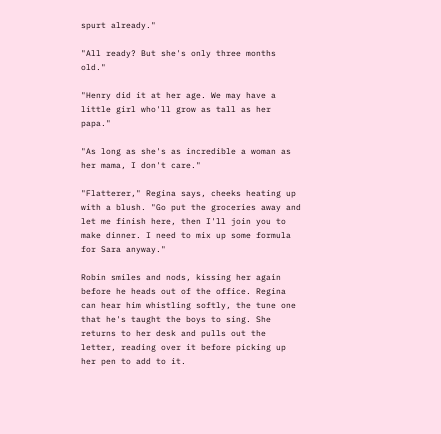spurt already."

"All ready? But she's only three months old."

"Henry did it at her age. We may have a little girl who'll grow as tall as her papa."

"As long as she's as incredible a woman as her mama, I don't care."

"Flatterer," Regina says, cheeks heating up with a blush. "Go put the groceries away and let me finish here, then I'll join you to make dinner. I need to mix up some formula for Sara anyway."

Robin smiles and nods, kissing her again before he heads out of the office. Regina can hear him whistling softly, the tune one that he's taught the boys to sing. She returns to her desk and pulls out the letter, reading over it before picking up her pen to add to it.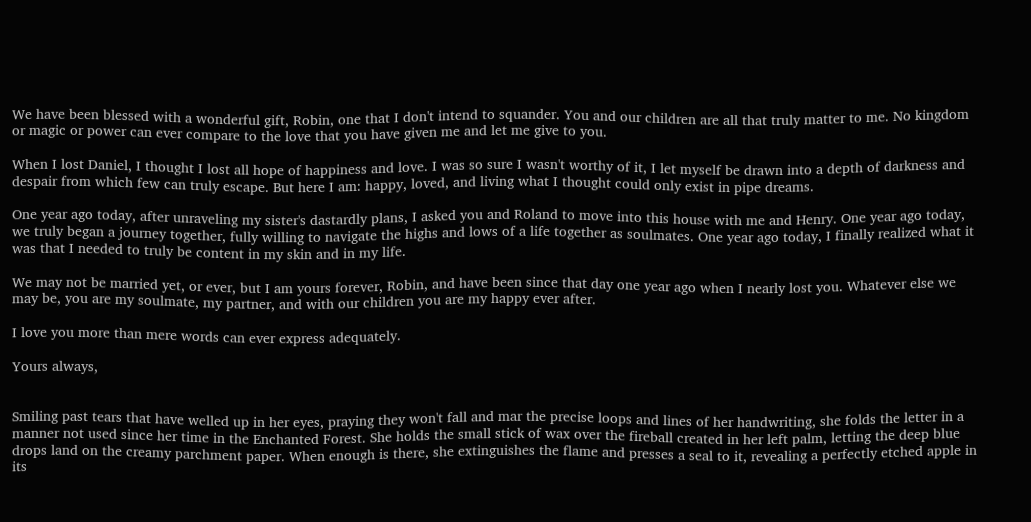We have been blessed with a wonderful gift, Robin, one that I don't intend to squander. You and our children are all that truly matter to me. No kingdom or magic or power can ever compare to the love that you have given me and let me give to you.

When I lost Daniel, I thought I lost all hope of happiness and love. I was so sure I wasn't worthy of it, I let myself be drawn into a depth of darkness and despair from which few can truly escape. But here I am: happy, loved, and living what I thought could only exist in pipe dreams.

One year ago today, after unraveling my sister's dastardly plans, I asked you and Roland to move into this house with me and Henry. One year ago today, we truly began a journey together, fully willing to navigate the highs and lows of a life together as soulmates. One year ago today, I finally realized what it was that I needed to truly be content in my skin and in my life.

We may not be married yet, or ever, but I am yours forever, Robin, and have been since that day one year ago when I nearly lost you. Whatever else we may be, you are my soulmate, my partner, and with our children you are my happy ever after.

I love you more than mere words can ever express adequately.

Yours always,


Smiling past tears that have welled up in her eyes, praying they won't fall and mar the precise loops and lines of her handwriting, she folds the letter in a manner not used since her time in the Enchanted Forest. She holds the small stick of wax over the fireball created in her left palm, letting the deep blue drops land on the creamy parchment paper. When enough is there, she extinguishes the flame and presses a seal to it, revealing a perfectly etched apple in its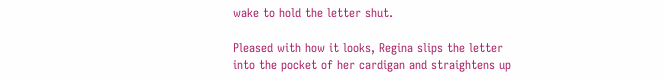wake to hold the letter shut.

Pleased with how it looks, Regina slips the letter into the pocket of her cardigan and straightens up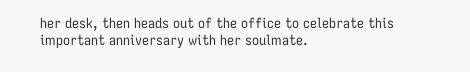her desk, then heads out of the office to celebrate this important anniversary with her soulmate.